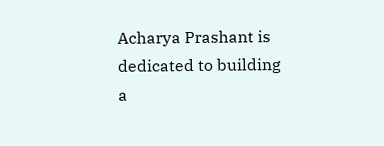Acharya Prashant is dedicated to building a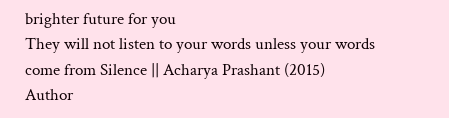brighter future for you
They will not listen to your words unless your words come from Silence || Acharya Prashant (2015)
Author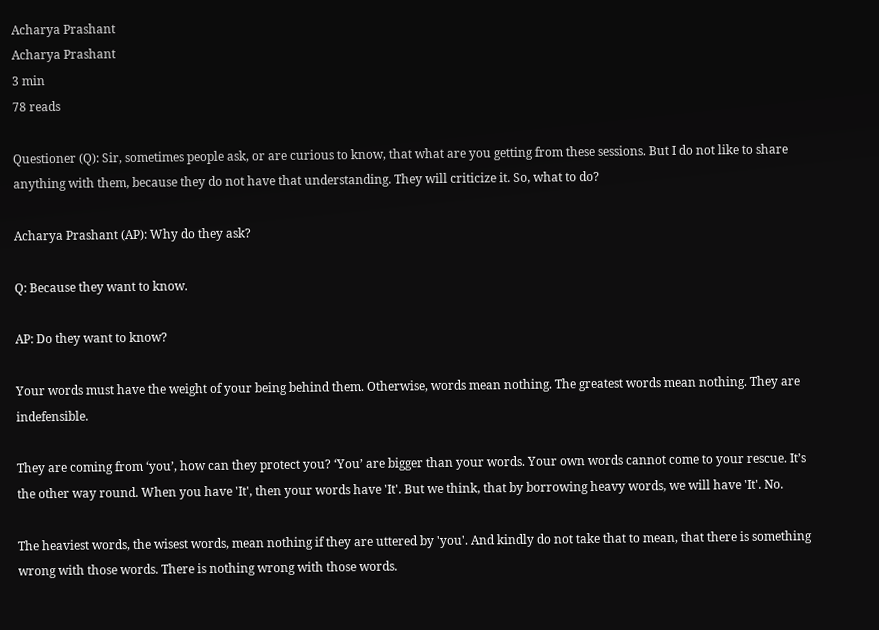Acharya Prashant
Acharya Prashant
3 min
78 reads

Questioner (Q): Sir, sometimes people ask, or are curious to know, that what are you getting from these sessions. But I do not like to share anything with them, because they do not have that understanding. They will criticize it. So, what to do?

Acharya Prashant (AP): Why do they ask?

Q: Because they want to know.

AP: Do they want to know?

Your words must have the weight of your being behind them. Otherwise, words mean nothing. The greatest words mean nothing. They are indefensible.

They are coming from ‘you’, how can they protect you? ‘You’ are bigger than your words. Your own words cannot come to your rescue. It’s the other way round. When you have 'It', then your words have 'It'. But we think, that by borrowing heavy words, we will have 'It'. No.

The heaviest words, the wisest words, mean nothing if they are uttered by 'you'. And kindly do not take that to mean, that there is something wrong with those words. There is nothing wrong with those words.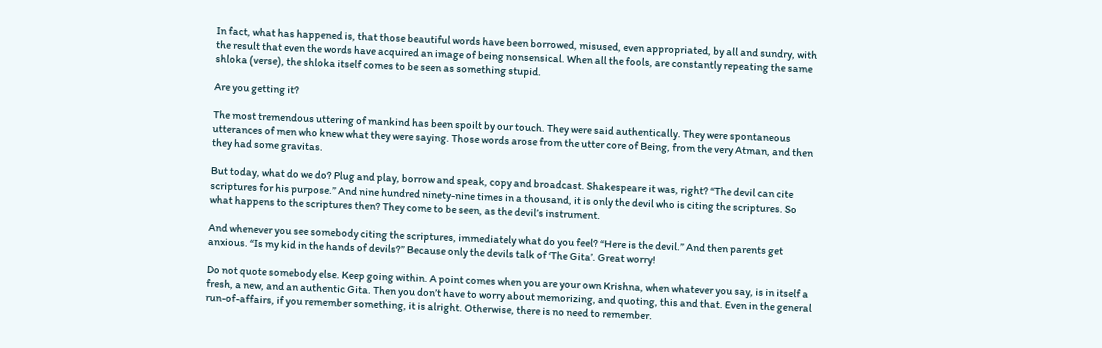In fact, what has happened is, that those beautiful words have been borrowed, misused, even appropriated, by all and sundry, with the result that even the words have acquired an image of being nonsensical. When all the fools, are constantly repeating the same shloka (verse), the shloka itself comes to be seen as something stupid.

Are you getting it?

The most tremendous uttering of mankind has been spoilt by our touch. They were said authentically. They were spontaneous utterances of men who knew what they were saying. Those words arose from the utter core of Being, from the very Atman, and then they had some gravitas.

But today, what do we do? Plug and play, borrow and speak, copy and broadcast. Shakespeare it was, right? “The devil can cite scriptures for his purpose.” And nine hundred ninety-nine times in a thousand, it is only the devil who is citing the scriptures. So what happens to the scriptures then? They come to be seen, as the devil’s instrument.

And whenever you see somebody citing the scriptures, immediately what do you feel? “Here is the devil.” And then parents get anxious. “Is my kid in the hands of devils?” Because only the devils talk of ‘The Gita’. Great worry!

Do not quote somebody else. Keep going within. A point comes when you are your own Krishna, when whatever you say, is in itself a fresh, a new, and an authentic Gita. Then you don’t have to worry about memorizing, and quoting, this and that. Even in the general run-of-affairs, if you remember something, it is alright. Otherwise, there is no need to remember.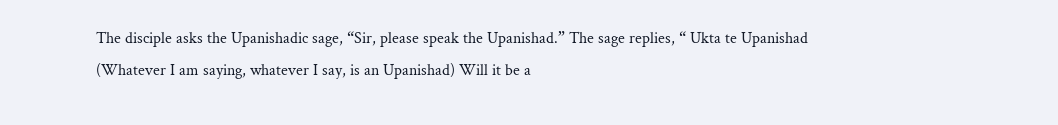The disciple asks the Upanishadic sage, “Sir, please speak the Upanishad.” The sage replies, “ Ukta te Upanishad (Whatever I am saying, whatever I say, is an Upanishad) Will it be a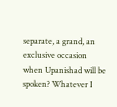separate, a grand, an exclusive occasion when Upanishad will be spoken? Whatever I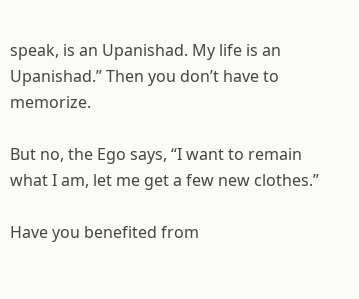speak, is an Upanishad. My life is an Upanishad.” Then you don’t have to memorize.

But no, the Ego says, “I want to remain what I am, let me get a few new clothes.”

Have you benefited from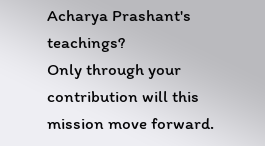Acharya Prashant's teachings?
Only through your contribution will this mission move forward.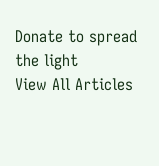Donate to spread the light
View All Articles